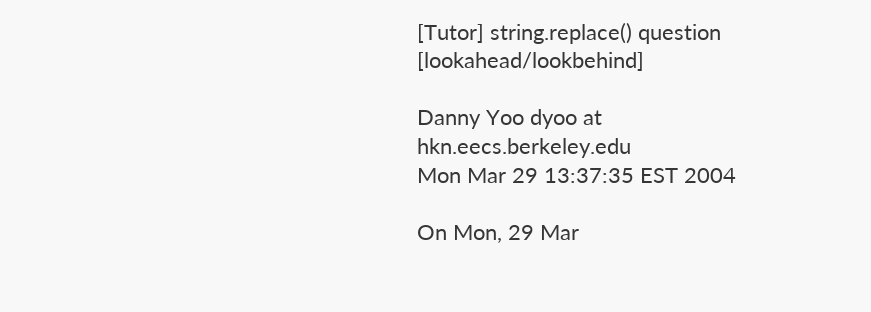[Tutor] string.replace() question [lookahead/lookbehind]

Danny Yoo dyoo at hkn.eecs.berkeley.edu
Mon Mar 29 13:37:35 EST 2004

On Mon, 29 Mar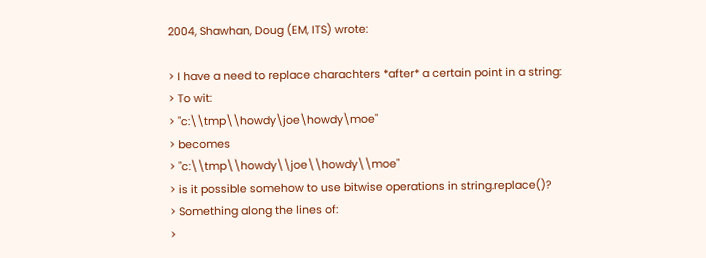2004, Shawhan, Doug (EM, ITS) wrote:

> I have a need to replace charachters *after* a certain point in a string:
> To wit:
> "c:\\tmp\\howdy\joe\howdy\moe"
> becomes
> "c:\\tmp\\howdy\\joe\\howdy\\moe"
> is it possible somehow to use bitwise operations in string.replace()?
> Something along the lines of:
>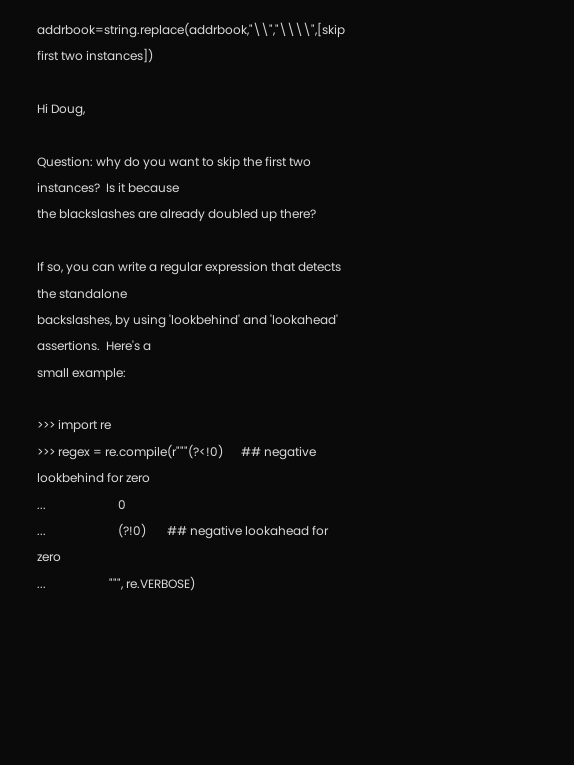addrbook=string.replace(addrbook,"\\","\\\\",[skip first two instances])

Hi Doug,

Question: why do you want to skip the first two instances?  Is it because
the blackslashes are already doubled up there?

If so, you can write a regular expression that detects the standalone
backslashes, by using 'lookbehind' and 'lookahead' assertions.  Here's a
small example:

>>> import re
>>> regex = re.compile(r"""(?<!0)      ## negative lookbehind for zero
...                        0
...                        (?!0)       ## negative lookahead for zero
...                     """, re.VERBOSE)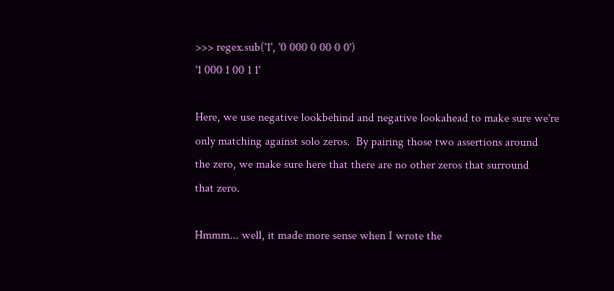>>> regex.sub('1', '0 000 0 00 0 0')
'1 000 1 00 1 1'

Here, we use negative lookbehind and negative lookahead to make sure we're
only matching against solo zeros.  By pairing those two assertions around
the zero, we make sure here that there are no other zeros that surround
that zero.

Hmmm... well, it made more sense when I wrote the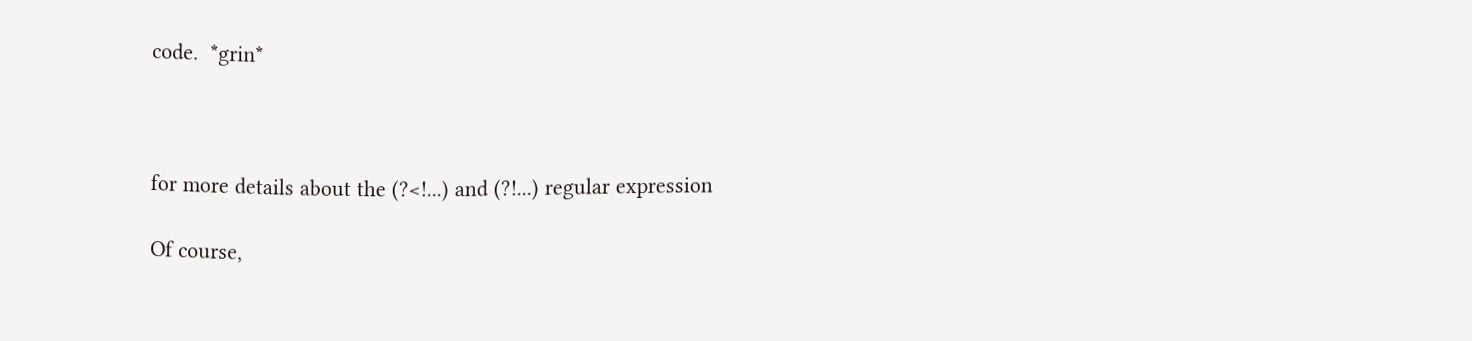code.  *grin*



for more details about the (?<!...) and (?!...) regular expression

Of course,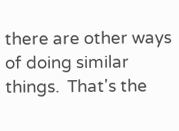there are other ways of doing similar things.  That's the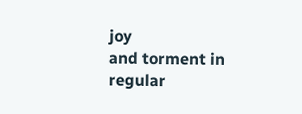joy
and torment in regular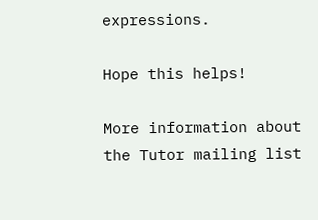expressions.

Hope this helps!

More information about the Tutor mailing list